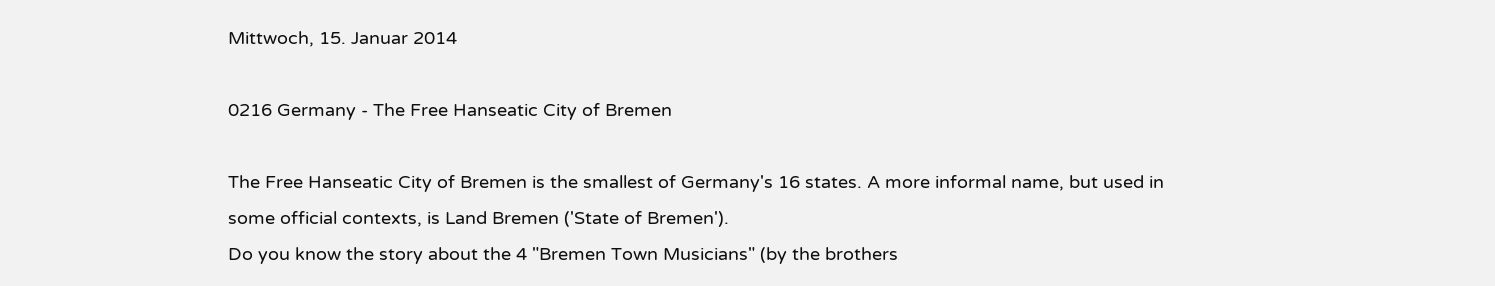Mittwoch, 15. Januar 2014

0216 Germany - The Free Hanseatic City of Bremen

The Free Hanseatic City of Bremen is the smallest of Germany's 16 states. A more informal name, but used in some official contexts, is Land Bremen ('State of Bremen').
Do you know the story about the 4 "Bremen Town Musicians" (by the brothers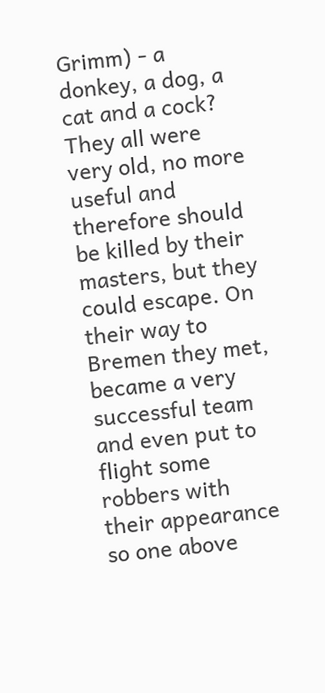Grimm) - a donkey, a dog, a cat and a cock? They all were very old, no more useful and therefore should be killed by their masters, but they could escape. On their way to Bremen they met, became a very successful team and even put to flight some robbers with their appearance so one above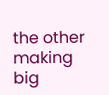the other making big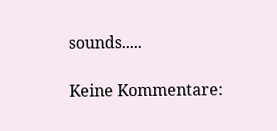sounds.....

Keine Kommentare: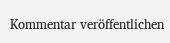Kommentar veröffentlichen